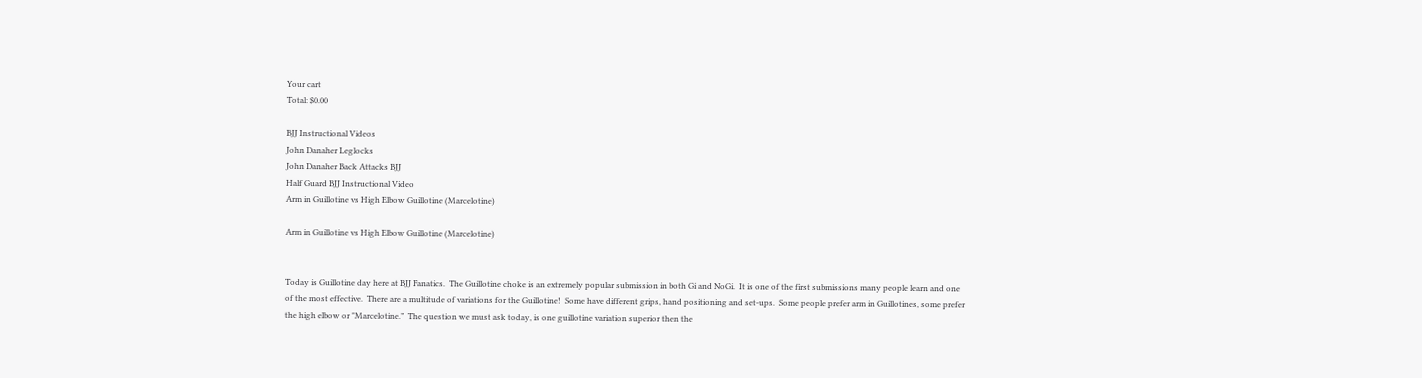Your cart
Total: $0.00

BJJ Instructional Videos
John Danaher Leglocks
John Danaher Back Attacks BJJ
Half Guard BJJ Instructional Video
Arm in Guillotine vs High Elbow Guillotine (Marcelotine)

Arm in Guillotine vs High Elbow Guillotine (Marcelotine)


Today is Guillotine day here at BJJ Fanatics.  The Guillotine choke is an extremely popular submission in both Gi and NoGi.  It is one of the first submissions many people learn and one of the most effective.  There are a multitude of variations for the Guillotine!  Some have different grips, hand positioning and set-ups.  Some people prefer arm in Guillotines, some prefer the high elbow or "Marcelotine.”  The question we must ask today, is one guillotine variation superior then the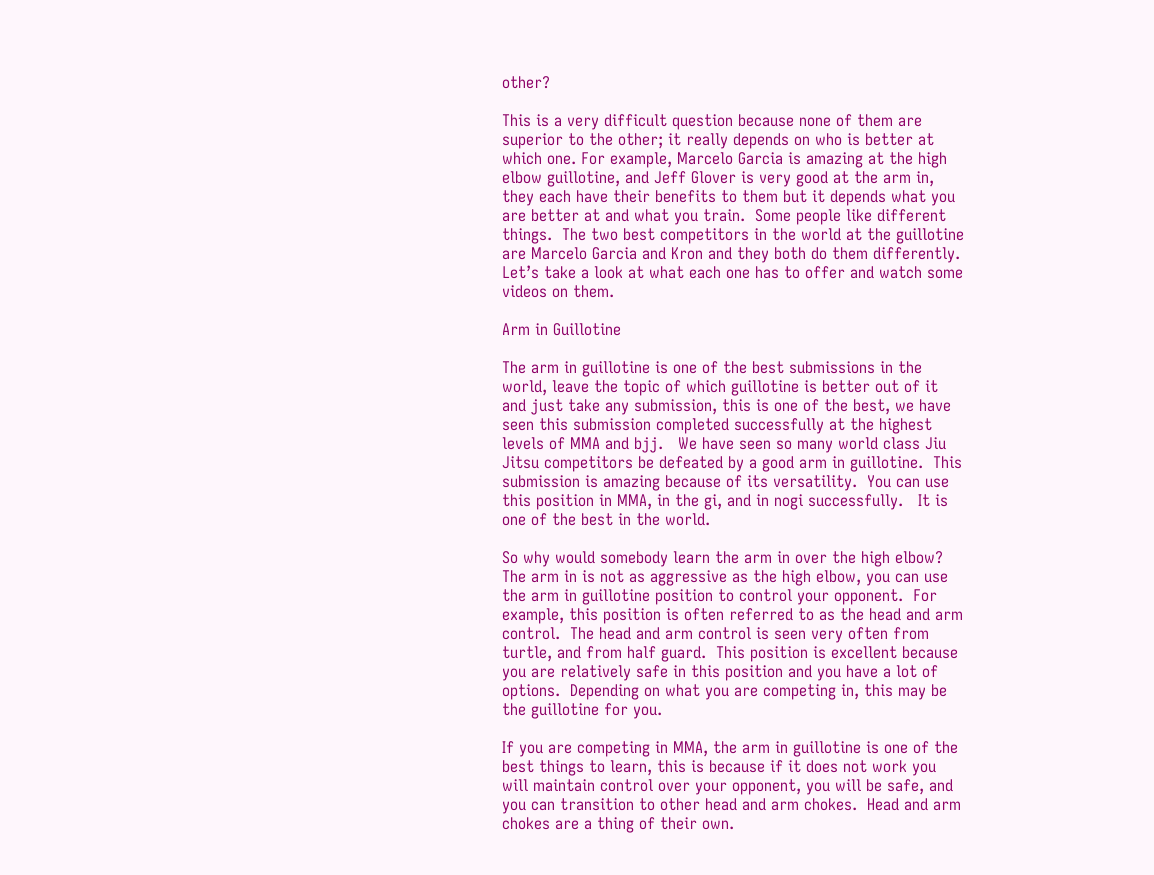other?

This is a very difficult question because none of them are superior to the other; it really depends on who is better at which one. For example, Marcelo Garcia is amazing at the high elbow guillotine, and Jeff Glover is very good at the arm in, they each have their benefits to them but it depends what you are better at and what you train.  Some people like different things.  The two best competitors in the world at the guillotine are Marcelo Garcia and Kron and they both do them differently.  Let’s take a look at what each one has to offer and watch some videos on them.

Arm in Guillotine

The arm in guillotine is one of the best submissions in the world, leave the topic of which guillotine is better out of it and just take any submission, this is one of the best, we have seen this submission completed successfully at the highest levels of MMA and bjj.   We have seen so many world class Jiu Jitsu competitors be defeated by a good arm in guillotine.  This submission is amazing because of its versatility.  You can use this position in MMA, in the gi, and in nogi successfully.   It is one of the best in the world.

So why would somebody learn the arm in over the high elbow?  The arm in is not as aggressive as the high elbow, you can use the arm in guillotine position to control your opponent.  For example, this position is often referred to as the head and arm control.  The head and arm control is seen very often from turtle, and from half guard.  This position is excellent because you are relatively safe in this position and you have a lot of options.  Depending on what you are competing in, this may be the guillotine for you.

If you are competing in MMA, the arm in guillotine is one of the best things to learn, this is because if it does not work you will maintain control over your opponent, you will be safe, and you can transition to other head and arm chokes.  Head and arm chokes are a thing of their own.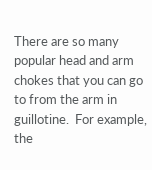There are so many popular head and arm chokes that you can go to from the arm in guillotine.  For example, the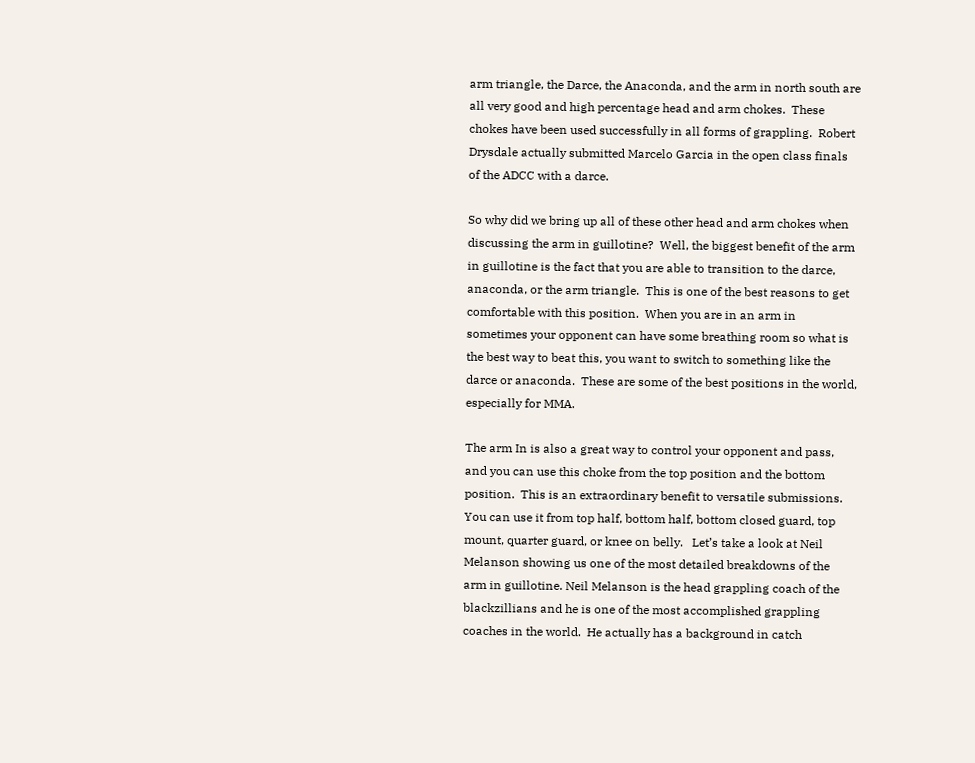arm triangle, the Darce, the Anaconda, and the arm in north south are all very good and high percentage head and arm chokes.  These chokes have been used successfully in all forms of grappling.  Robert Drysdale actually submitted Marcelo Garcia in the open class finals of the ADCC with a darce.

So why did we bring up all of these other head and arm chokes when discussing the arm in guillotine?  Well, the biggest benefit of the arm in guillotine is the fact that you are able to transition to the darce, anaconda, or the arm triangle.  This is one of the best reasons to get comfortable with this position.  When you are in an arm in sometimes your opponent can have some breathing room so what is the best way to beat this, you want to switch to something like the darce or anaconda.  These are some of the best positions in the world, especially for MMA.

The arm In is also a great way to control your opponent and pass, and you can use this choke from the top position and the bottom position.  This is an extraordinary benefit to versatile submissions.  You can use it from top half, bottom half, bottom closed guard, top mount, quarter guard, or knee on belly.   Let’s take a look at Neil Melanson showing us one of the most detailed breakdowns of the arm in guillotine. Neil Melanson is the head grappling coach of the blackzillians and he is one of the most accomplished grappling coaches in the world.  He actually has a background in catch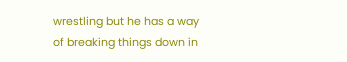wrestling but he has a way of breaking things down in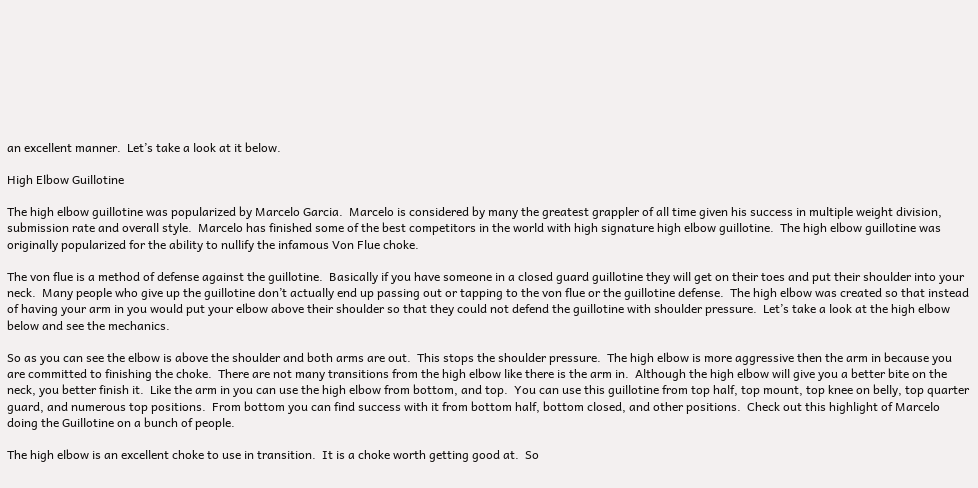an excellent manner.  Let’s take a look at it below.

High Elbow Guillotine

The high elbow guillotine was popularized by Marcelo Garcia.  Marcelo is considered by many the greatest grappler of all time given his success in multiple weight division, submission rate and overall style.  Marcelo has finished some of the best competitors in the world with high signature high elbow guillotine.  The high elbow guillotine was originally popularized for the ability to nullify the infamous Von Flue choke.

The von flue is a method of defense against the guillotine.  Basically if you have someone in a closed guard guillotine they will get on their toes and put their shoulder into your neck.  Many people who give up the guillotine don’t actually end up passing out or tapping to the von flue or the guillotine defense.  The high elbow was created so that instead of having your arm in you would put your elbow above their shoulder so that they could not defend the guillotine with shoulder pressure.  Let’s take a look at the high elbow below and see the mechanics.

So as you can see the elbow is above the shoulder and both arms are out.  This stops the shoulder pressure.  The high elbow is more aggressive then the arm in because you are committed to finishing the choke.  There are not many transitions from the high elbow like there is the arm in.  Although the high elbow will give you a better bite on the neck, you better finish it.  Like the arm in you can use the high elbow from bottom, and top.  You can use this guillotine from top half, top mount, top knee on belly, top quarter guard, and numerous top positions.  From bottom you can find success with it from bottom half, bottom closed, and other positions.  Check out this highlight of Marcelo doing the Guillotine on a bunch of people.

The high elbow is an excellent choke to use in transition.  It is a choke worth getting good at.  So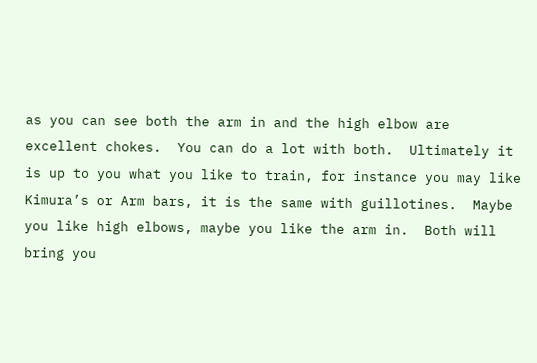as you can see both the arm in and the high elbow are excellent chokes.  You can do a lot with both.  Ultimately it is up to you what you like to train, for instance you may like Kimura’s or Arm bars, it is the same with guillotines.  Maybe you like high elbows, maybe you like the arm in.  Both will bring you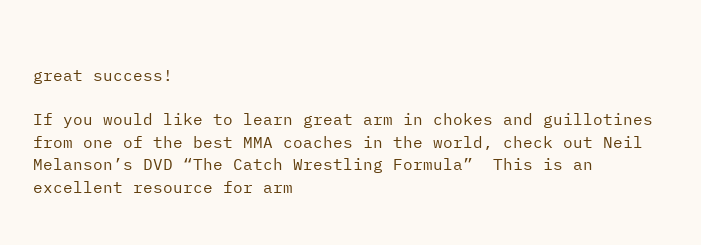great success!

If you would like to learn great arm in chokes and guillotines from one of the best MMA coaches in the world, check out Neil Melanson’s DVD “The Catch Wrestling Formula”  This is an excellent resource for arm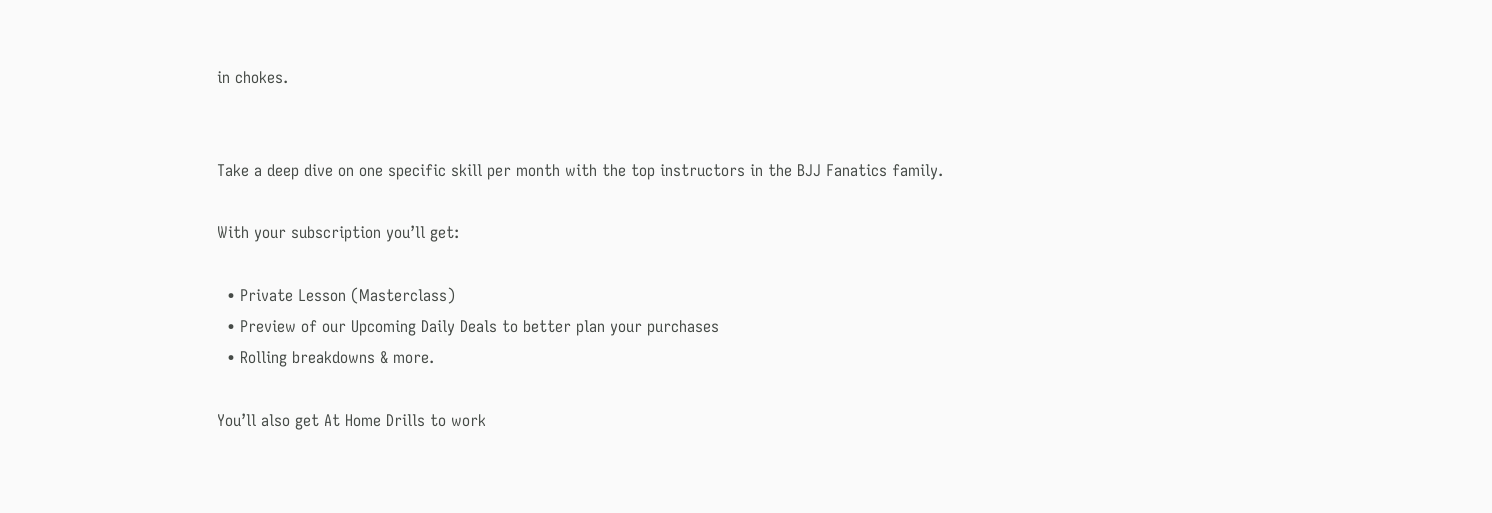in chokes.


Take a deep dive on one specific skill per month with the top instructors in the BJJ Fanatics family.

With your subscription you’ll get:

  • Private Lesson (Masterclass)
  • Preview of our Upcoming Daily Deals to better plan your purchases
  • Rolling breakdowns & more.

You’ll also get At Home Drills to work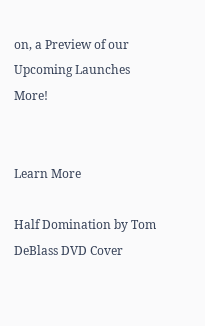on, a Preview of our Upcoming Launches More!


Learn More

Half Domination by Tom DeBlass DVD Cover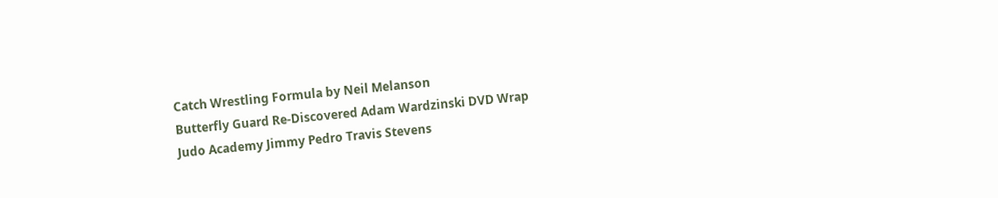Catch Wrestling Formula by Neil Melanson
Butterfly Guard Re-Discovered Adam Wardzinski DVD Wrap
Judo Academy Jimmy Pedro Travis Stevens